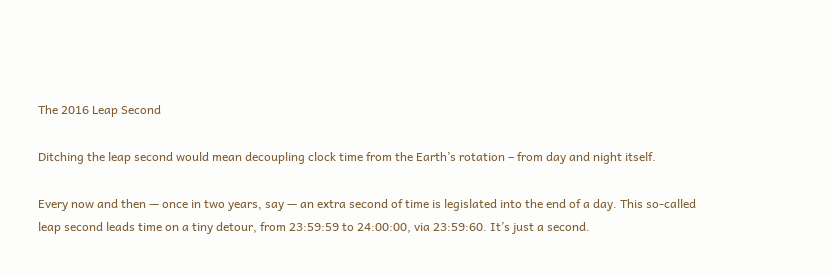The 2016 Leap Second

Ditching the leap second would mean decoupling clock time from the Earth’s rotation – from day and night itself.

Every now and then — once in two years, say — an extra second of time is legislated into the end of a day. This so-called leap second leads time on a tiny detour, from 23:59:59 to 24:00:00, via 23:59:60. It’s just a second.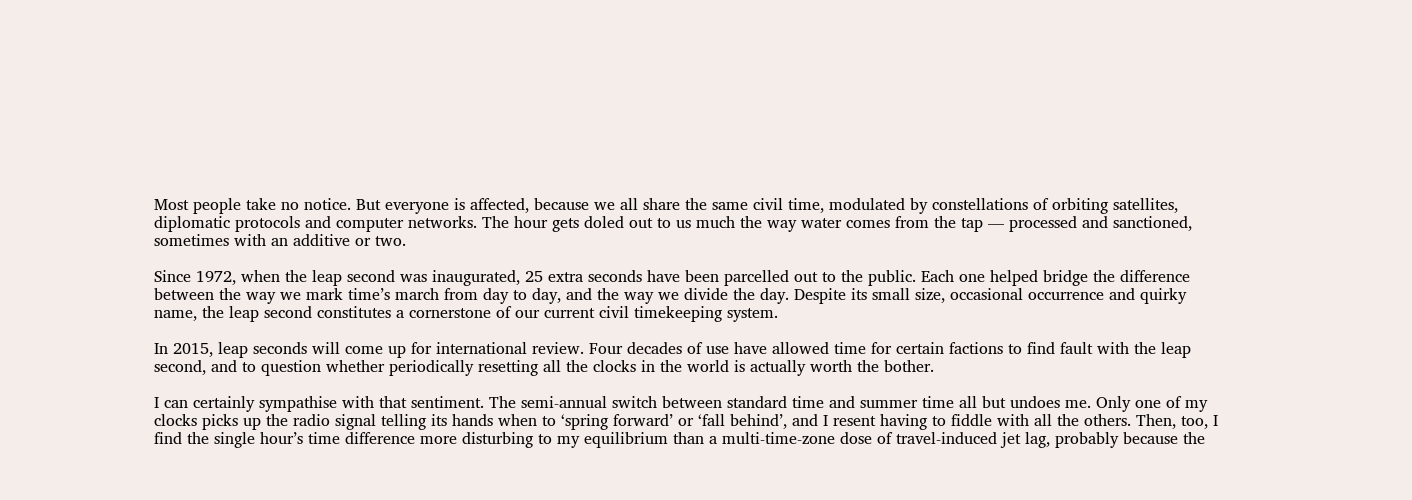Most people take no notice. But everyone is affected, because we all share the same civil time, modulated by constellations of orbiting satellites, diplomatic protocols and computer networks. The hour gets doled out to us much the way water comes from the tap — processed and sanctioned, sometimes with an additive or two.

Since 1972, when the leap second was inaugurated, 25 extra seconds have been parcelled out to the public. Each one helped bridge the difference between the way we mark time’s march from day to day, and the way we divide the day. Despite its small size, occasional occurrence and quirky name, the leap second constitutes a cornerstone of our current civil timekeeping system.

In 2015, leap seconds will come up for international review. Four decades of use have allowed time for certain factions to find fault with the leap second, and to question whether periodically resetting all the clocks in the world is actually worth the bother.

I can certainly sympathise with that sentiment. The semi-annual switch between standard time and summer time all but undoes me. Only one of my clocks picks up the radio signal telling its hands when to ‘spring forward’ or ‘fall behind’, and I resent having to fiddle with all the others. Then, too, I find the single hour’s time difference more disturbing to my equilibrium than a multi-time-zone dose of travel-induced jet lag, probably because the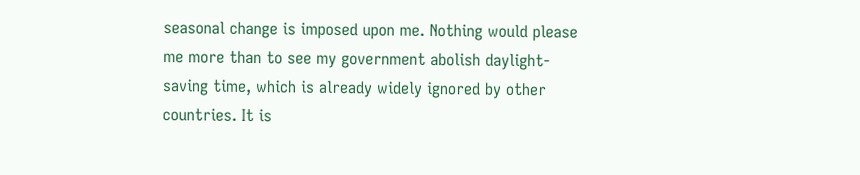seasonal change is imposed upon me. Nothing would please me more than to see my government abolish daylight-saving time, which is already widely ignored by other countries. It is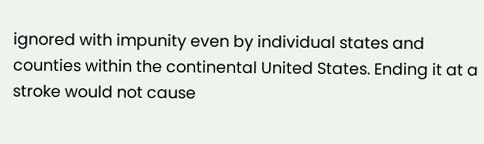ignored with impunity even by individual states and counties within the continental United States. Ending it at a stroke would not cause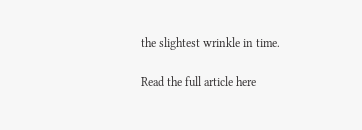the slightest wrinkle in time.

Read the full article here